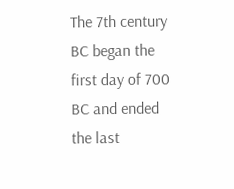The 7th century BC began the first day of 700 BC and ended the last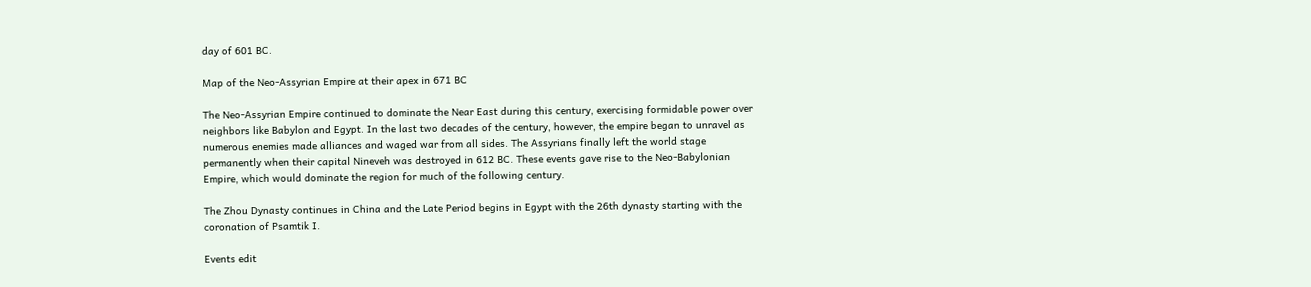day of 601 BC.

Map of the Neo-Assyrian Empire at their apex in 671 BC

The Neo-Assyrian Empire continued to dominate the Near East during this century, exercising formidable power over neighbors like Babylon and Egypt. In the last two decades of the century, however, the empire began to unravel as numerous enemies made alliances and waged war from all sides. The Assyrians finally left the world stage permanently when their capital Nineveh was destroyed in 612 BC. These events gave rise to the Neo-Babylonian Empire, which would dominate the region for much of the following century.

The Zhou Dynasty continues in China and the Late Period begins in Egypt with the 26th dynasty starting with the coronation of Psamtik I.

Events edit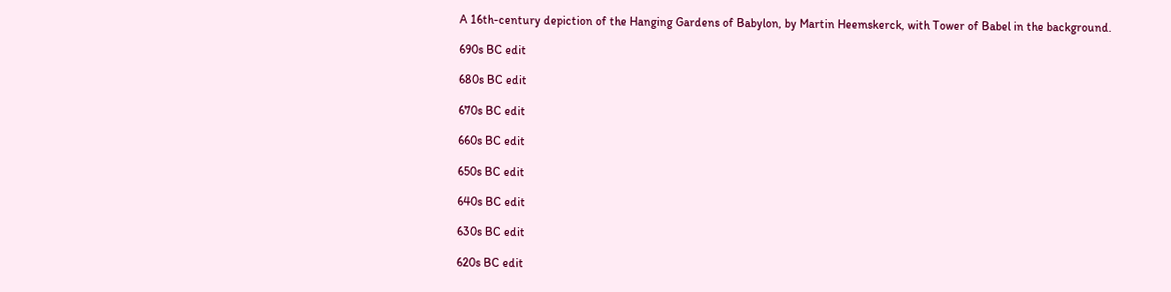A 16th-century depiction of the Hanging Gardens of Babylon, by Martin Heemskerck, with Tower of Babel in the background.

690s BC edit

680s BC edit

670s BC edit

660s BC edit

650s BC edit

640s BC edit

630s BC edit

620s BC edit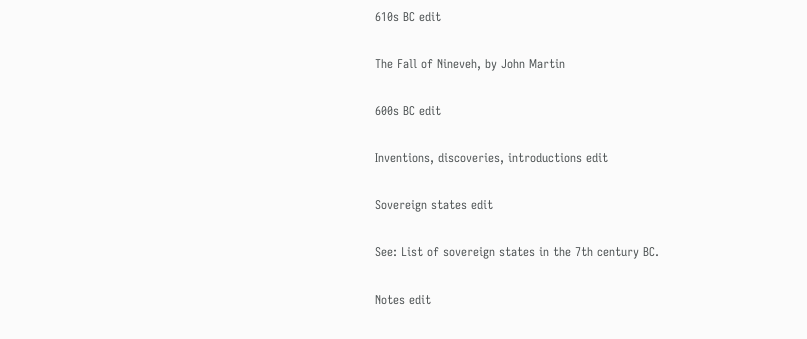610s BC edit

The Fall of Nineveh, by John Martin

600s BC edit

Inventions, discoveries, introductions edit

Sovereign states edit

See: List of sovereign states in the 7th century BC.

Notes edit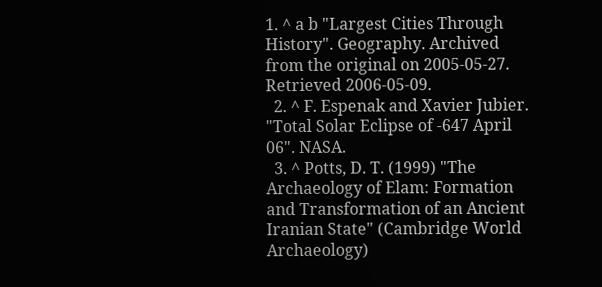1. ^ a b "Largest Cities Through History". Geography. Archived from the original on 2005-05-27. Retrieved 2006-05-09.
  2. ^ F. Espenak and Xavier Jubier. "Total Solar Eclipse of -647 April 06". NASA.
  3. ^ Potts, D. T. (1999) "The Archaeology of Elam: Formation and Transformation of an Ancient Iranian State" (Cambridge World Archaeology)